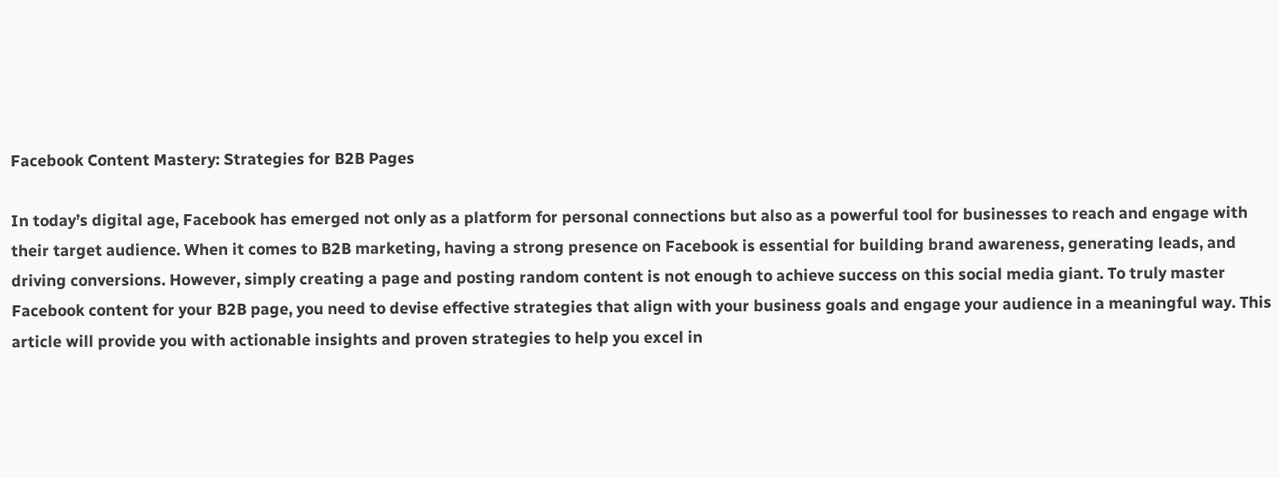Facebook Content Mastery: Strategies for B2B Pages

In today’s digital age, Facebook has emerged not only as a platform for personal connections but also as a powerful tool for businesses to reach and engage with their target audience. When it comes to B2B marketing, having a strong presence on Facebook is essential for building brand awareness, generating leads, and driving conversions. However, simply creating a page and posting random content is not enough to achieve success on this social media giant. To truly master Facebook content for your B2B page, you need to devise effective strategies that align with your business goals and engage your audience in a meaningful way. This article will provide you with actionable insights and proven strategies to help you excel in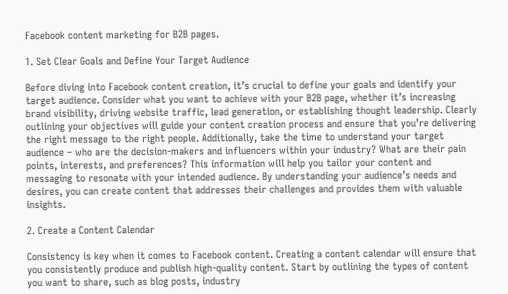Facebook content marketing for B2B pages.

1. Set Clear Goals and Define Your Target Audience

Before diving into Facebook content creation, it’s crucial to define your goals and identify your target audience. Consider what you want to achieve with your B2B page, whether it’s increasing brand visibility, driving website traffic, lead generation, or establishing thought leadership. Clearly outlining your objectives will guide your content creation process and ensure that you’re delivering the right message to the right people. Additionally, take the time to understand your target audience – who are the decision-makers and influencers within your industry? What are their pain points, interests, and preferences? This information will help you tailor your content and messaging to resonate with your intended audience. By understanding your audience’s needs and desires, you can create content that addresses their challenges and provides them with valuable insights.

2. Create a Content Calendar

Consistency is key when it comes to Facebook content. Creating a content calendar will ensure that you consistently produce and publish high-quality content. Start by outlining the types of content you want to share, such as blog posts, industry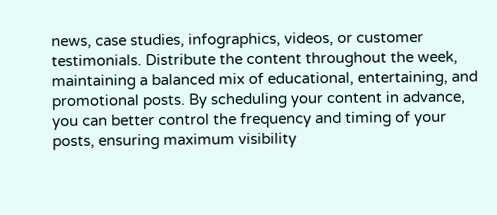news, case studies, infographics, videos, or customer testimonials. Distribute the content throughout the week, maintaining a balanced mix of educational, entertaining, and promotional posts. By scheduling your content in advance, you can better control the frequency and timing of your posts, ensuring maximum visibility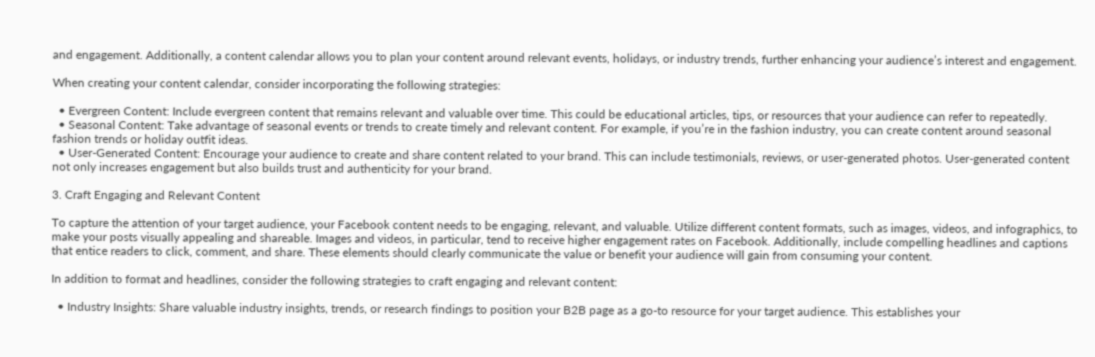and engagement. Additionally, a content calendar allows you to plan your content around relevant events, holidays, or industry trends, further enhancing your audience’s interest and engagement.

When creating your content calendar, consider incorporating the following strategies:

  • Evergreen Content: Include evergreen content that remains relevant and valuable over time. This could be educational articles, tips, or resources that your audience can refer to repeatedly.
  • Seasonal Content: Take advantage of seasonal events or trends to create timely and relevant content. For example, if you’re in the fashion industry, you can create content around seasonal fashion trends or holiday outfit ideas.
  • User-Generated Content: Encourage your audience to create and share content related to your brand. This can include testimonials, reviews, or user-generated photos. User-generated content not only increases engagement but also builds trust and authenticity for your brand.

3. Craft Engaging and Relevant Content

To capture the attention of your target audience, your Facebook content needs to be engaging, relevant, and valuable. Utilize different content formats, such as images, videos, and infographics, to make your posts visually appealing and shareable. Images and videos, in particular, tend to receive higher engagement rates on Facebook. Additionally, include compelling headlines and captions that entice readers to click, comment, and share. These elements should clearly communicate the value or benefit your audience will gain from consuming your content.

In addition to format and headlines, consider the following strategies to craft engaging and relevant content:

  • Industry Insights: Share valuable industry insights, trends, or research findings to position your B2B page as a go-to resource for your target audience. This establishes your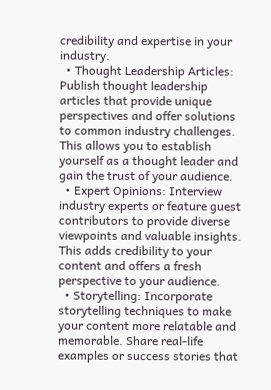credibility and expertise in your industry.
  • Thought Leadership Articles: Publish thought leadership articles that provide unique perspectives and offer solutions to common industry challenges. This allows you to establish yourself as a thought leader and gain the trust of your audience.
  • Expert Opinions: Interview industry experts or feature guest contributors to provide diverse viewpoints and valuable insights. This adds credibility to your content and offers a fresh perspective to your audience.
  • Storytelling: Incorporate storytelling techniques to make your content more relatable and memorable. Share real-life examples or success stories that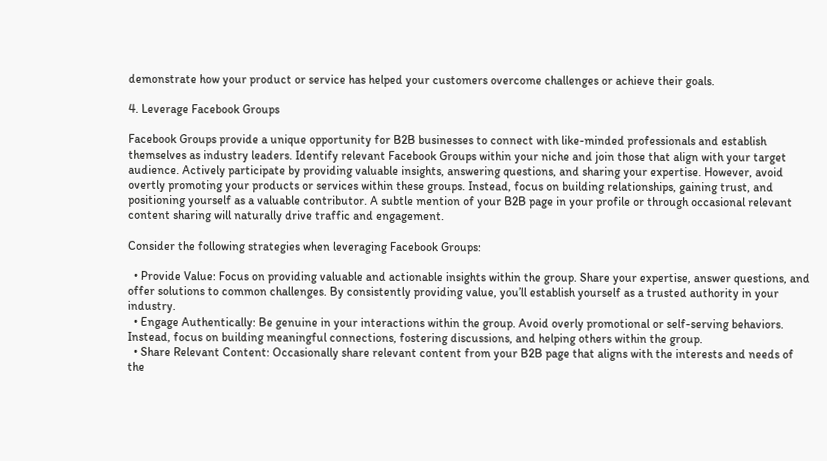demonstrate how your product or service has helped your customers overcome challenges or achieve their goals.

4. Leverage Facebook Groups

Facebook Groups provide a unique opportunity for B2B businesses to connect with like-minded professionals and establish themselves as industry leaders. Identify relevant Facebook Groups within your niche and join those that align with your target audience. Actively participate by providing valuable insights, answering questions, and sharing your expertise. However, avoid overtly promoting your products or services within these groups. Instead, focus on building relationships, gaining trust, and positioning yourself as a valuable contributor. A subtle mention of your B2B page in your profile or through occasional relevant content sharing will naturally drive traffic and engagement.

Consider the following strategies when leveraging Facebook Groups:

  • Provide Value: Focus on providing valuable and actionable insights within the group. Share your expertise, answer questions, and offer solutions to common challenges. By consistently providing value, you’ll establish yourself as a trusted authority in your industry.
  • Engage Authentically: Be genuine in your interactions within the group. Avoid overly promotional or self-serving behaviors. Instead, focus on building meaningful connections, fostering discussions, and helping others within the group.
  • Share Relevant Content: Occasionally share relevant content from your B2B page that aligns with the interests and needs of the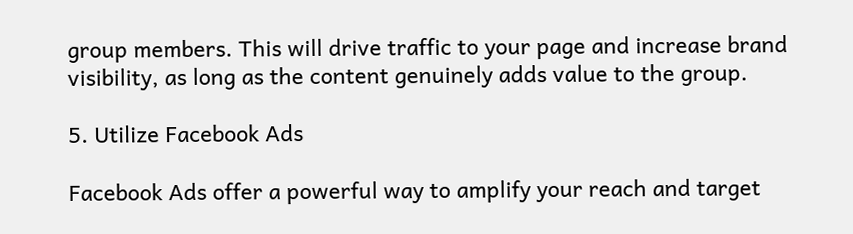group members. This will drive traffic to your page and increase brand visibility, as long as the content genuinely adds value to the group.

5. Utilize Facebook Ads

Facebook Ads offer a powerful way to amplify your reach and target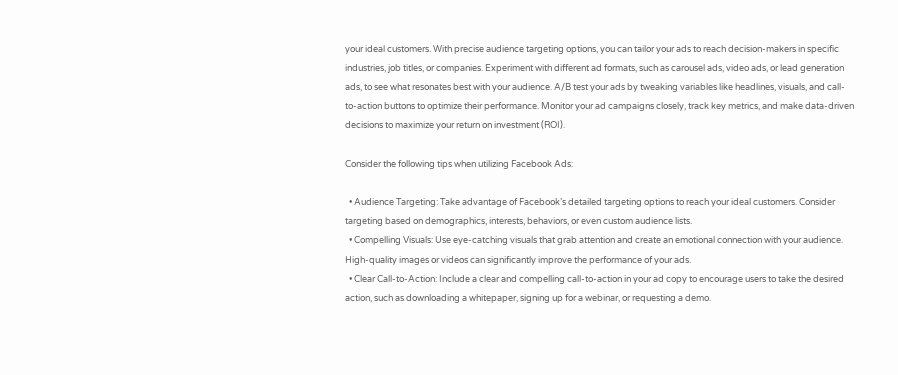your ideal customers. With precise audience targeting options, you can tailor your ads to reach decision-makers in specific industries, job titles, or companies. Experiment with different ad formats, such as carousel ads, video ads, or lead generation ads, to see what resonates best with your audience. A/B test your ads by tweaking variables like headlines, visuals, and call-to-action buttons to optimize their performance. Monitor your ad campaigns closely, track key metrics, and make data-driven decisions to maximize your return on investment (ROI).

Consider the following tips when utilizing Facebook Ads:

  • Audience Targeting: Take advantage of Facebook’s detailed targeting options to reach your ideal customers. Consider targeting based on demographics, interests, behaviors, or even custom audience lists.
  • Compelling Visuals: Use eye-catching visuals that grab attention and create an emotional connection with your audience. High-quality images or videos can significantly improve the performance of your ads.
  • Clear Call-to-Action: Include a clear and compelling call-to-action in your ad copy to encourage users to take the desired action, such as downloading a whitepaper, signing up for a webinar, or requesting a demo.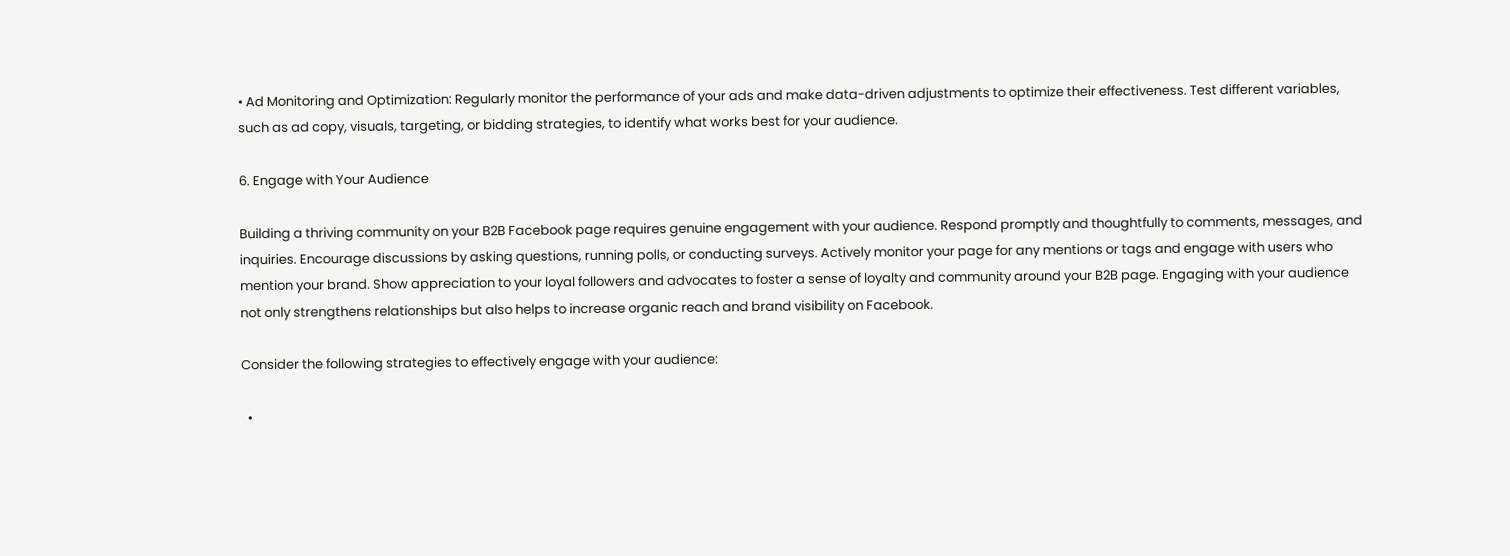• Ad Monitoring and Optimization: Regularly monitor the performance of your ads and make data-driven adjustments to optimize their effectiveness. Test different variables, such as ad copy, visuals, targeting, or bidding strategies, to identify what works best for your audience.

6. Engage with Your Audience

Building a thriving community on your B2B Facebook page requires genuine engagement with your audience. Respond promptly and thoughtfully to comments, messages, and inquiries. Encourage discussions by asking questions, running polls, or conducting surveys. Actively monitor your page for any mentions or tags and engage with users who mention your brand. Show appreciation to your loyal followers and advocates to foster a sense of loyalty and community around your B2B page. Engaging with your audience not only strengthens relationships but also helps to increase organic reach and brand visibility on Facebook.

Consider the following strategies to effectively engage with your audience:

  •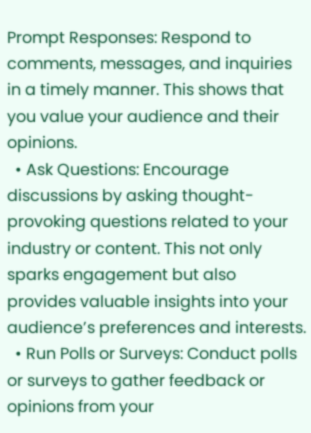Prompt Responses: Respond to comments, messages, and inquiries in a timely manner. This shows that you value your audience and their opinions.
  • Ask Questions: Encourage discussions by asking thought-provoking questions related to your industry or content. This not only sparks engagement but also provides valuable insights into your audience’s preferences and interests.
  • Run Polls or Surveys: Conduct polls or surveys to gather feedback or opinions from your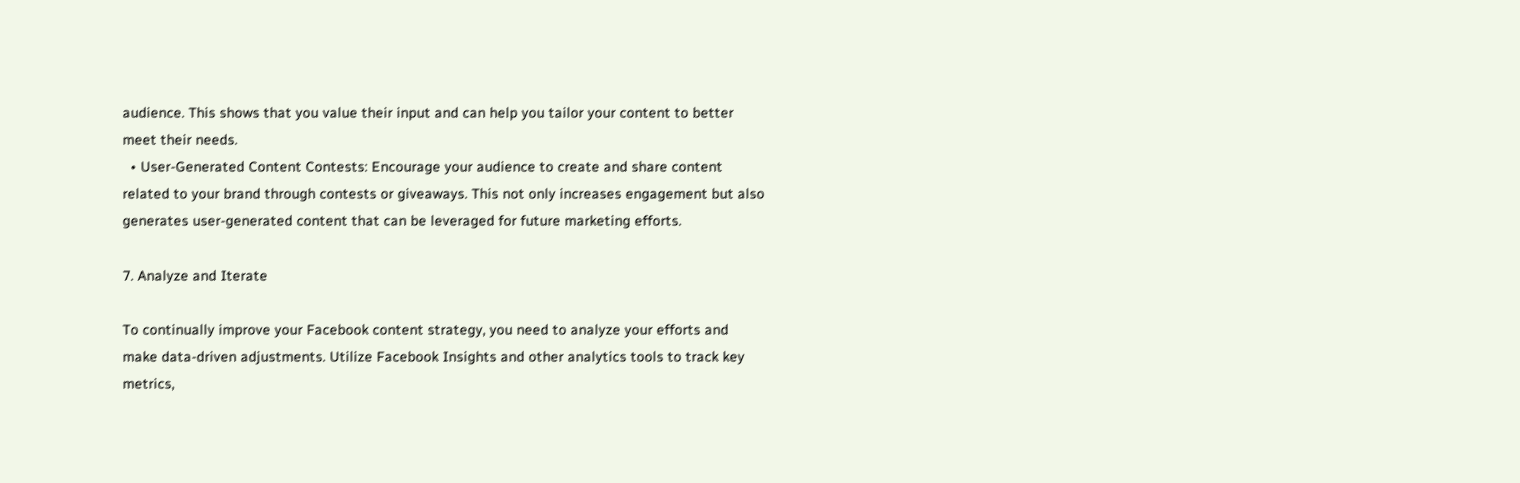audience. This shows that you value their input and can help you tailor your content to better meet their needs.
  • User-Generated Content Contests: Encourage your audience to create and share content related to your brand through contests or giveaways. This not only increases engagement but also generates user-generated content that can be leveraged for future marketing efforts.

7. Analyze and Iterate

To continually improve your Facebook content strategy, you need to analyze your efforts and make data-driven adjustments. Utilize Facebook Insights and other analytics tools to track key metrics,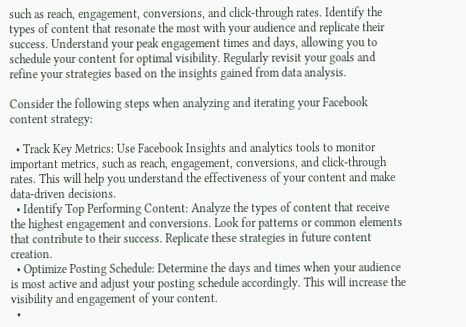such as reach, engagement, conversions, and click-through rates. Identify the types of content that resonate the most with your audience and replicate their success. Understand your peak engagement times and days, allowing you to schedule your content for optimal visibility. Regularly revisit your goals and refine your strategies based on the insights gained from data analysis.

Consider the following steps when analyzing and iterating your Facebook content strategy:

  • Track Key Metrics: Use Facebook Insights and analytics tools to monitor important metrics, such as reach, engagement, conversions, and click-through rates. This will help you understand the effectiveness of your content and make data-driven decisions.
  • Identify Top Performing Content: Analyze the types of content that receive the highest engagement and conversions. Look for patterns or common elements that contribute to their success. Replicate these strategies in future content creation.
  • Optimize Posting Schedule: Determine the days and times when your audience is most active and adjust your posting schedule accordingly. This will increase the visibility and engagement of your content.
  •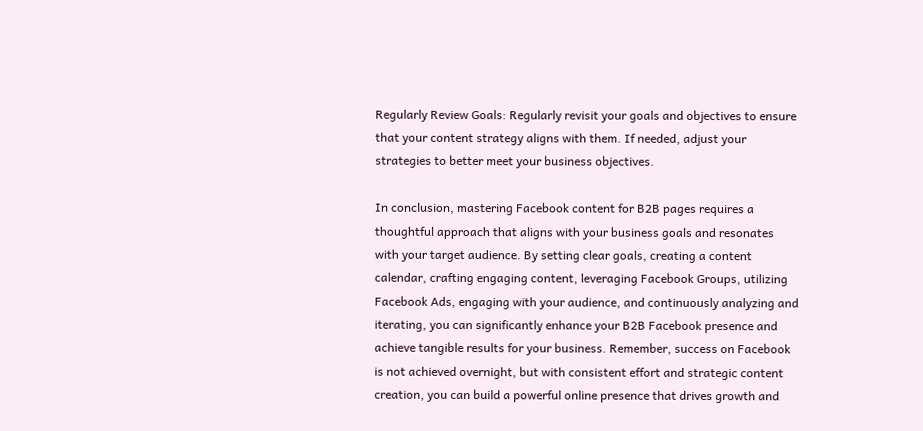Regularly Review Goals: Regularly revisit your goals and objectives to ensure that your content strategy aligns with them. If needed, adjust your strategies to better meet your business objectives.

In conclusion, mastering Facebook content for B2B pages requires a thoughtful approach that aligns with your business goals and resonates with your target audience. By setting clear goals, creating a content calendar, crafting engaging content, leveraging Facebook Groups, utilizing Facebook Ads, engaging with your audience, and continuously analyzing and iterating, you can significantly enhance your B2B Facebook presence and achieve tangible results for your business. Remember, success on Facebook is not achieved overnight, but with consistent effort and strategic content creation, you can build a powerful online presence that drives growth and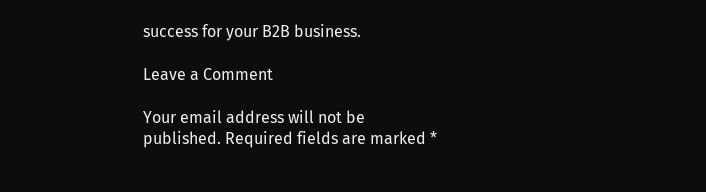success for your B2B business.

Leave a Comment

Your email address will not be published. Required fields are marked *